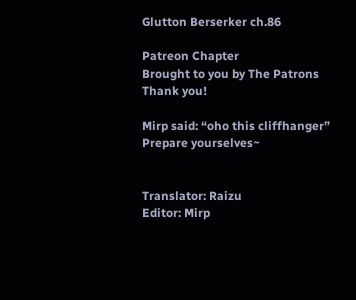Glutton Berserker ch.86

Patreon Chapter
Brought to you by The Patrons
Thank you!

Mirp said: “oho this cliffhanger”
Prepare yourselves~


Translator: Raizu
Editor: Mirp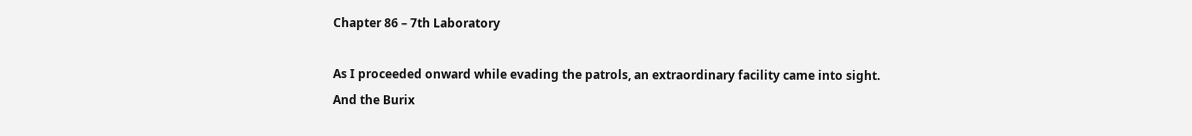Chapter 86 – 7th Laboratory

As I proceeded onward while evading the patrols, an extraordinary facility came into sight.
And the Burix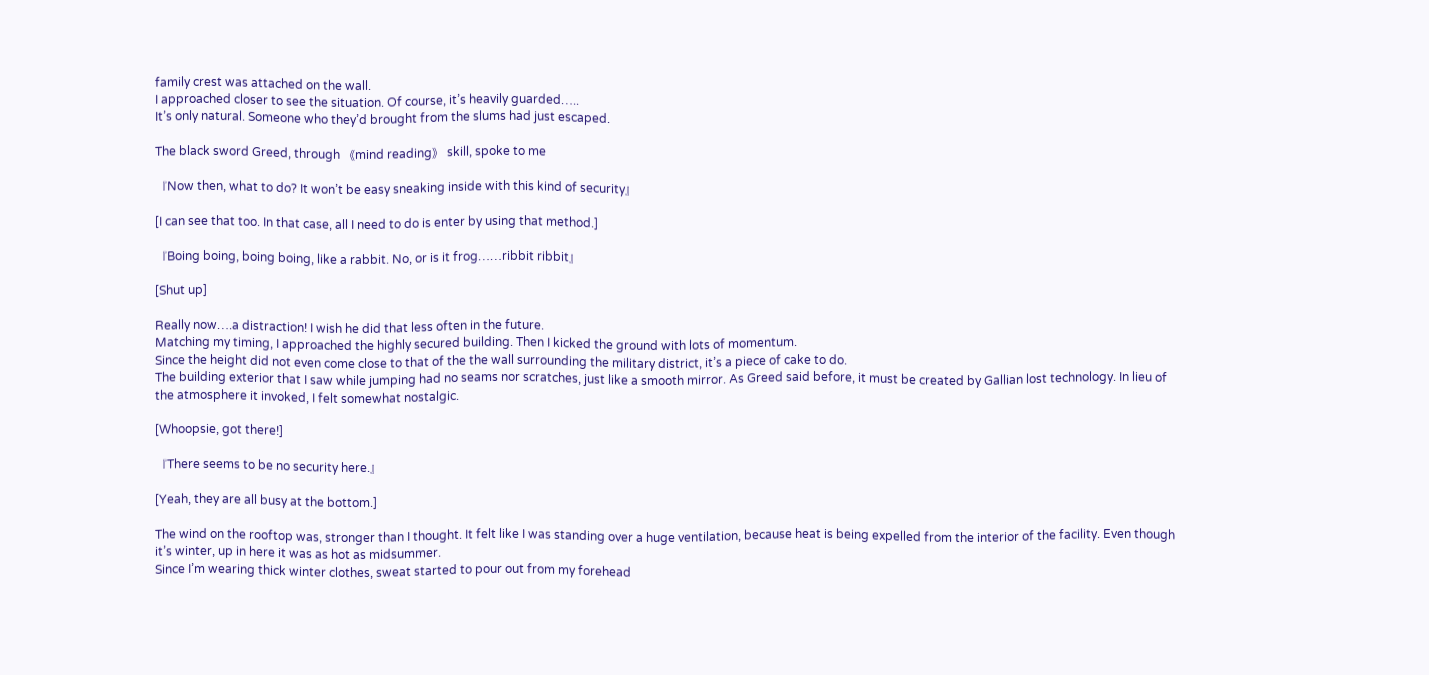family crest was attached on the wall.
I approached closer to see the situation. Of course, it’s heavily guarded…..
It’s only natural. Someone who they’d brought from the slums had just escaped.

The black sword Greed, through 《mind reading》 skill, spoke to me

『Now then, what to do? It won’t be easy sneaking inside with this kind of security』

[I can see that too. In that case, all I need to do is enter by using that method.]

『Boing boing, boing boing, like a rabbit. No, or is it frog……ribbit ribbit』

[Shut up]

Really now….a distraction! I wish he did that less often in the future.
Matching my timing, I approached the highly secured building. Then I kicked the ground with lots of momentum.
Since the height did not even come close to that of the the wall surrounding the military district, it’s a piece of cake to do.
The building exterior that I saw while jumping had no seams nor scratches, just like a smooth mirror. As Greed said before, it must be created by Gallian lost technology. In lieu of the atmosphere it invoked, I felt somewhat nostalgic.

[Whoopsie, got there!]

『There seems to be no security here.』

[Yeah, they are all busy at the bottom.]

The wind on the rooftop was, stronger than I thought. It felt like I was standing over a huge ventilation, because heat is being expelled from the interior of the facility. Even though it’s winter, up in here it was as hot as midsummer.
Since I’m wearing thick winter clothes, sweat started to pour out from my forehead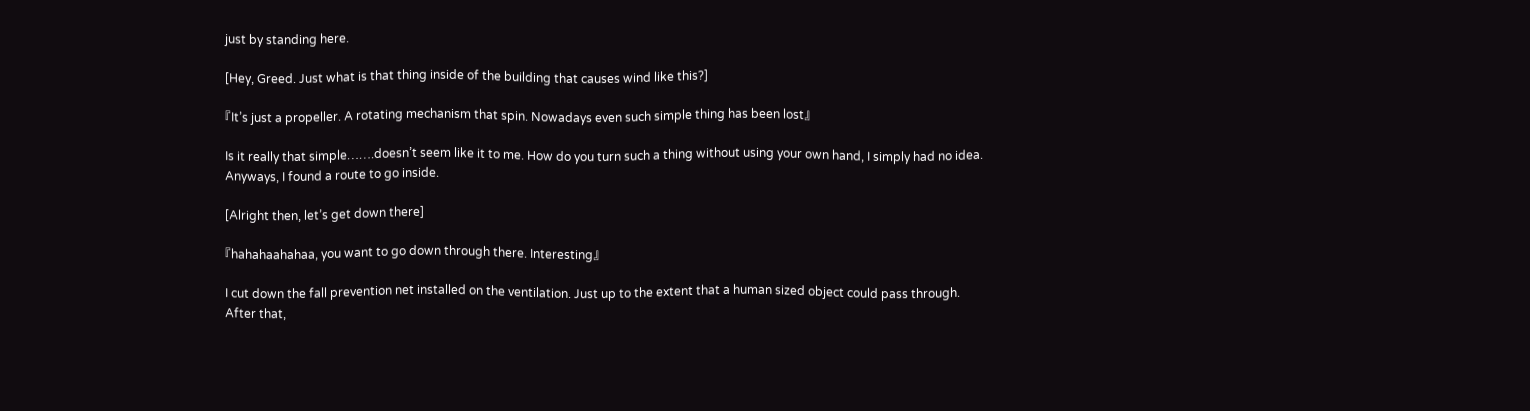just by standing here.

[Hey, Greed. Just what is that thing inside of the building that causes wind like this?]

『It’s just a propeller. A rotating mechanism that spin. Nowadays even such simple thing has been lost』

Is it really that simple…….doesn’t seem like it to me. How do you turn such a thing without using your own hand, I simply had no idea.
Anyways, I found a route to go inside.

[Alright then, let’s get down there]

『hahahaahahaa, you want to go down through there. Interesting』

I cut down the fall prevention net installed on the ventilation. Just up to the extent that a human sized object could pass through.
After that,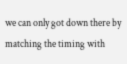we can only got down there by matching the timing with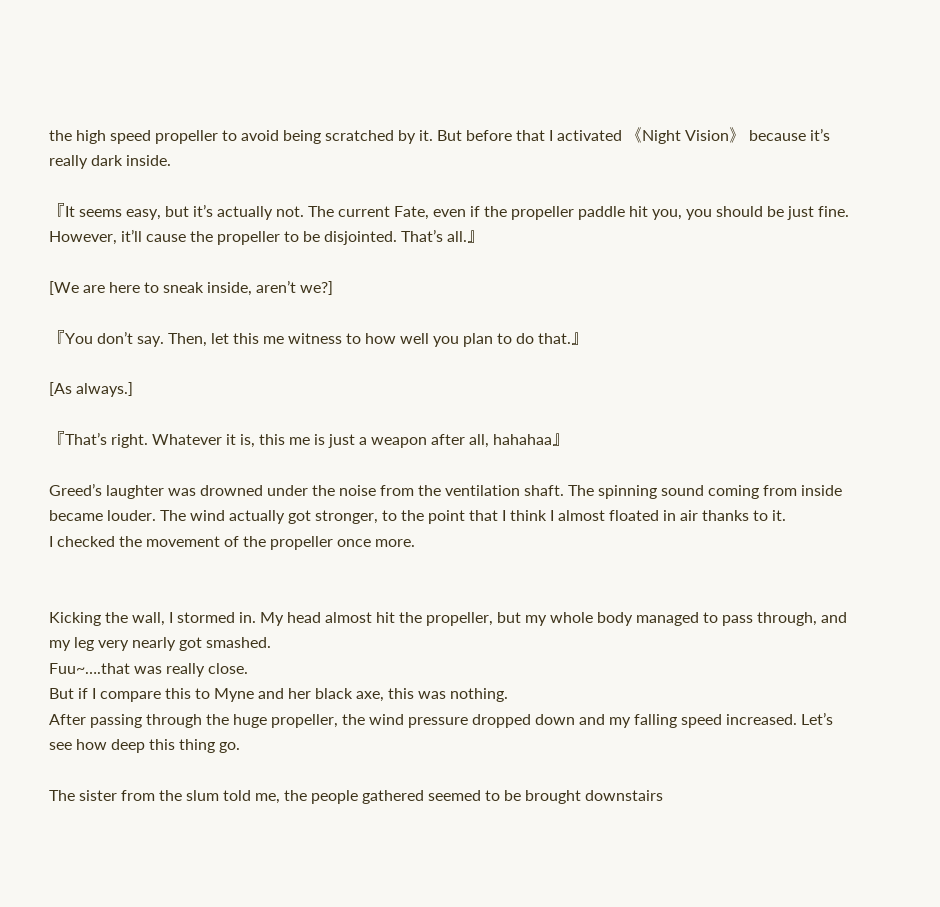the high speed propeller to avoid being scratched by it. But before that I activated 《Night Vision》 because it’s really dark inside.

『It seems easy, but it’s actually not. The current Fate, even if the propeller paddle hit you, you should be just fine. However, it’ll cause the propeller to be disjointed. That’s all.』

[We are here to sneak inside, aren’t we?]

『You don’t say. Then, let this me witness to how well you plan to do that.』

[As always.]

『That’s right. Whatever it is, this me is just a weapon after all, hahahaa』

Greed’s laughter was drowned under the noise from the ventilation shaft. The spinning sound coming from inside became louder. The wind actually got stronger, to the point that I think I almost floated in air thanks to it.
I checked the movement of the propeller once more.


Kicking the wall, I stormed in. My head almost hit the propeller, but my whole body managed to pass through, and my leg very nearly got smashed.
Fuu~….that was really close.
But if I compare this to Myne and her black axe, this was nothing.
After passing through the huge propeller, the wind pressure dropped down and my falling speed increased. Let’s see how deep this thing go.

The sister from the slum told me, the people gathered seemed to be brought downstairs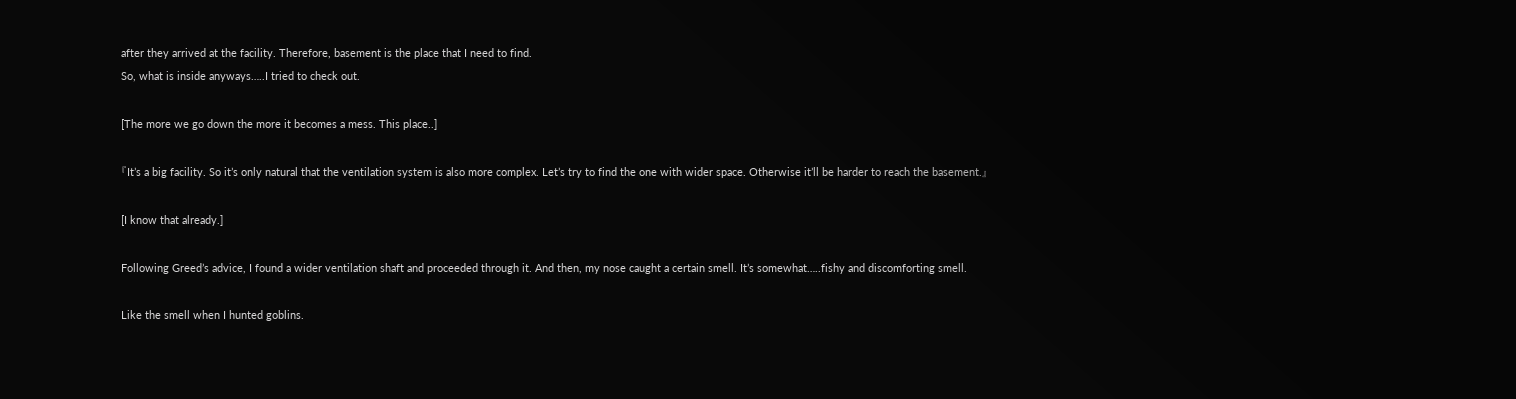after they arrived at the facility. Therefore, basement is the place that I need to find.
So, what is inside anyways…..I tried to check out.

[The more we go down the more it becomes a mess. This place..]

『It’s a big facility. So it’s only natural that the ventilation system is also more complex. Let’s try to find the one with wider space. Otherwise it’ll be harder to reach the basement.』

[I know that already.]

Following Greed’s advice, I found a wider ventilation shaft and proceeded through it. And then, my nose caught a certain smell. It’s somewhat…..fishy and discomforting smell.

Like the smell when I hunted goblins.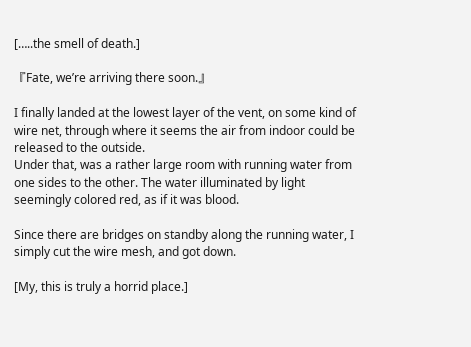[…..the smell of death.]

『Fate, we’re arriving there soon.』

I finally landed at the lowest layer of the vent, on some kind of wire net, through where it seems the air from indoor could be released to the outside.
Under that, was a rather large room with running water from one sides to the other. The water illuminated by light seemingly colored red, as if it was blood.

Since there are bridges on standby along the running water, I simply cut the wire mesh, and got down.

[My, this is truly a horrid place.]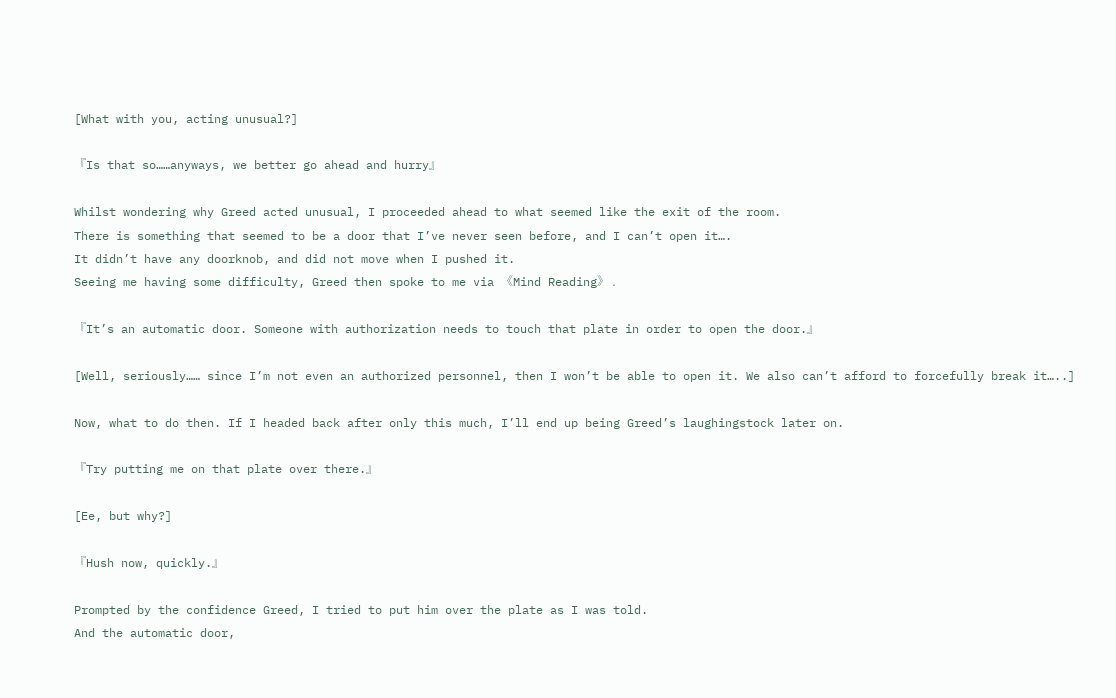[What with you, acting unusual?]

『Is that so……anyways, we better go ahead and hurry』

Whilst wondering why Greed acted unusual, I proceeded ahead to what seemed like the exit of the room.
There is something that seemed to be a door that I’ve never seen before, and I can’t open it….
It didn’t have any doorknob, and did not move when I pushed it.
Seeing me having some difficulty, Greed then spoke to me via 《Mind Reading》 .

『It’s an automatic door. Someone with authorization needs to touch that plate in order to open the door.』

[Well, seriously…… since I’m not even an authorized personnel, then I won’t be able to open it. We also can’t afford to forcefully break it…..]

Now, what to do then. If I headed back after only this much, I’ll end up being Greed’s laughingstock later on.

『Try putting me on that plate over there.』

[Ee, but why?]

『Hush now, quickly.』

Prompted by the confidence Greed, I tried to put him over the plate as I was told.
And the automatic door,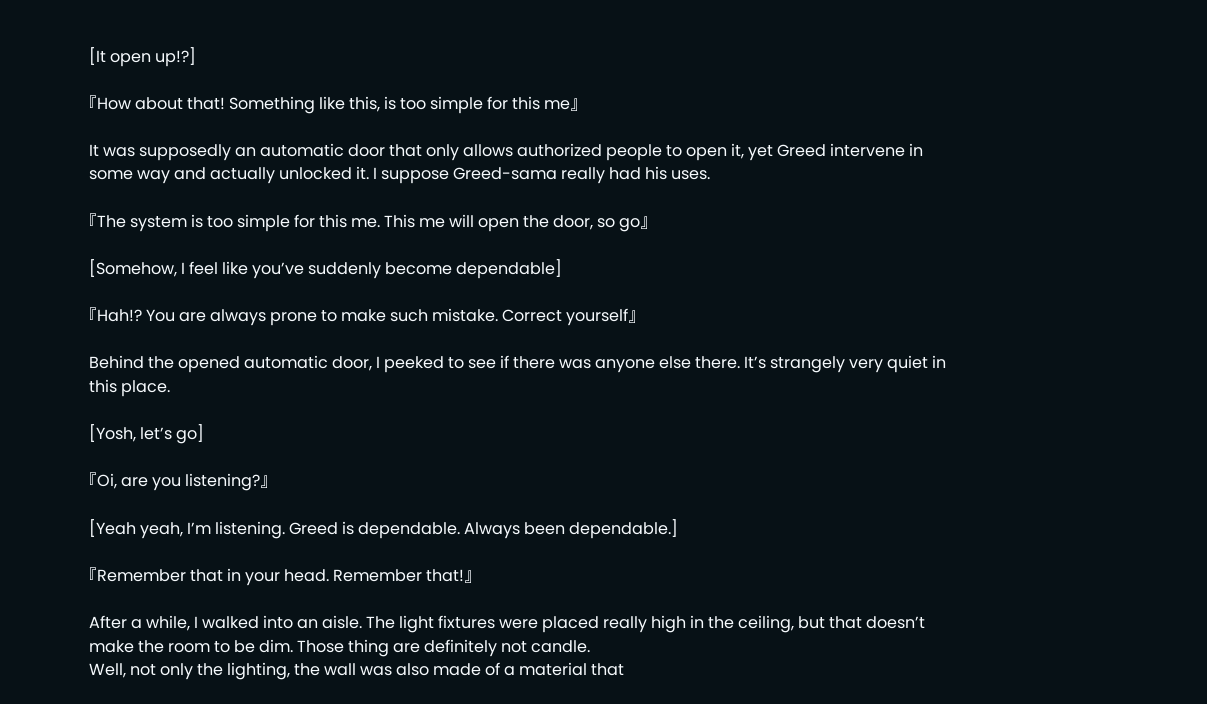[It open up!?]

『How about that! Something like this, is too simple for this me』

It was supposedly an automatic door that only allows authorized people to open it, yet Greed intervene in some way and actually unlocked it. I suppose Greed-sama really had his uses.

『The system is too simple for this me. This me will open the door, so go』

[Somehow, I feel like you’ve suddenly become dependable]

『Hah!? You are always prone to make such mistake. Correct yourself』

Behind the opened automatic door, I peeked to see if there was anyone else there. It’s strangely very quiet in this place.

[Yosh, let’s go]

『Oi, are you listening?』

[Yeah yeah, I’m listening. Greed is dependable. Always been dependable.]

『Remember that in your head. Remember that!』

After a while, I walked into an aisle. The light fixtures were placed really high in the ceiling, but that doesn’t make the room to be dim. Those thing are definitely not candle.
Well, not only the lighting, the wall was also made of a material that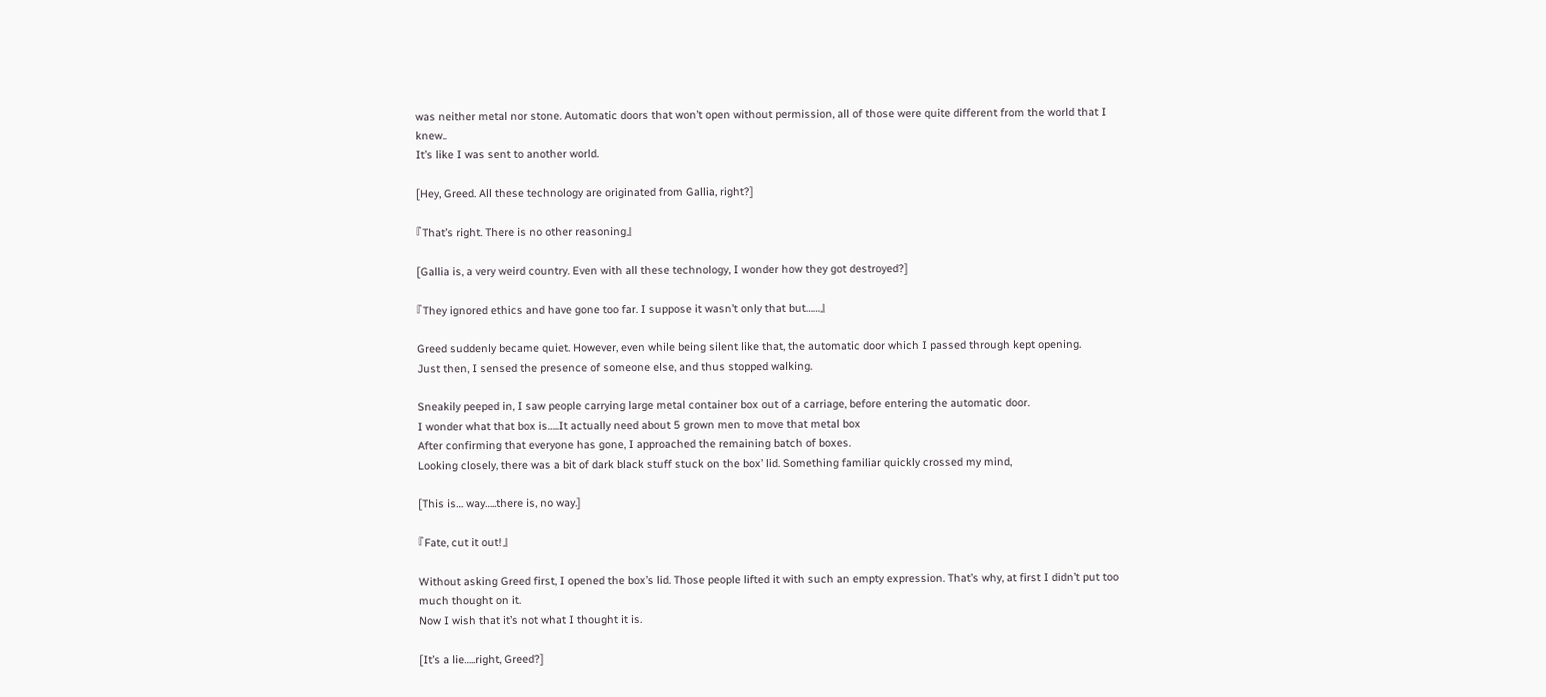was neither metal nor stone. Automatic doors that won’t open without permission, all of those were quite different from the world that I knew..
It’s like I was sent to another world.

[Hey, Greed. All these technology are originated from Gallia, right?]

『That’s right. There is no other reasoning』

[Gallia is, a very weird country. Even with all these technology, I wonder how they got destroyed?]

『They ignored ethics and have gone too far. I suppose it wasn’t only that but……』

Greed suddenly became quiet. However, even while being silent like that, the automatic door which I passed through kept opening.
Just then, I sensed the presence of someone else, and thus stopped walking.

Sneakily peeped in, I saw people carrying large metal container box out of a carriage, before entering the automatic door.
I wonder what that box is…..It actually need about 5 grown men to move that metal box
After confirming that everyone has gone, I approached the remaining batch of boxes.
Looking closely, there was a bit of dark black stuff stuck on the box’ lid. Something familiar quickly crossed my mind,

[This is… way…..there is, no way.]

『Fate, cut it out!』

Without asking Greed first, I opened the box’s lid. Those people lifted it with such an empty expression. That’s why, at first I didn’t put too much thought on it.
Now I wish that it’s not what I thought it is.

[It’s a lie…..right, Greed?]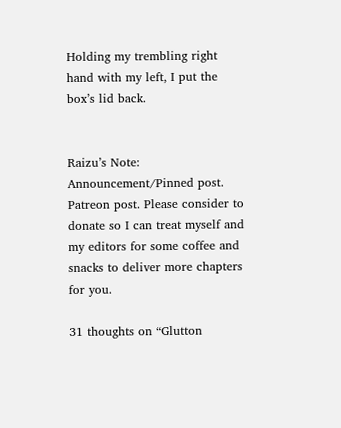Holding my trembling right hand with my left, I put the box’s lid back.


Raizu’s Note:
Announcement/Pinned post. Patreon post. Please consider to donate so I can treat myself and my editors for some coffee and snacks to deliver more chapters for you.

31 thoughts on “Glutton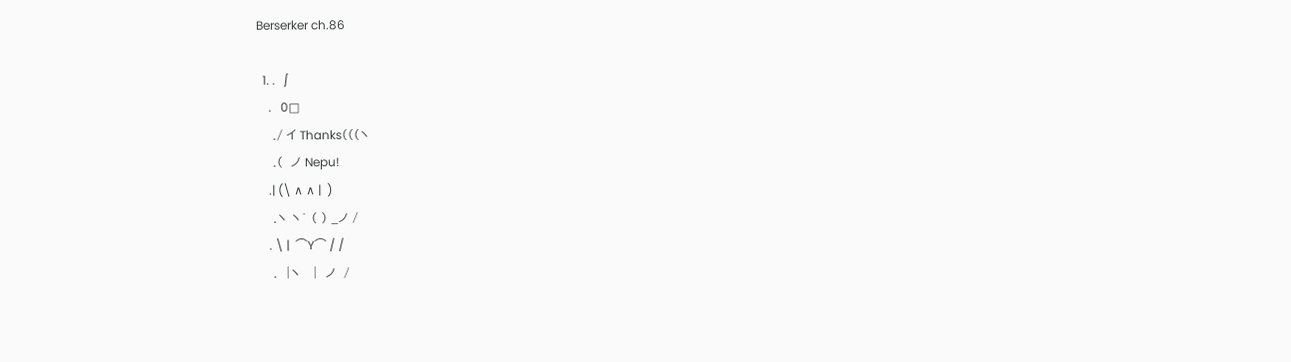Berserker ch.86

  1. .   ∫
    .   0□
    ./ イ Thanks(((ヽ
    .(  ノ Nepu!
    .| (\ ∧ ∧ |  )
    .ヽ ヽ` ( ) _ノ /
    . \ |  ⌒Y⌒ / /
    .  |ヽ   |  ノ  /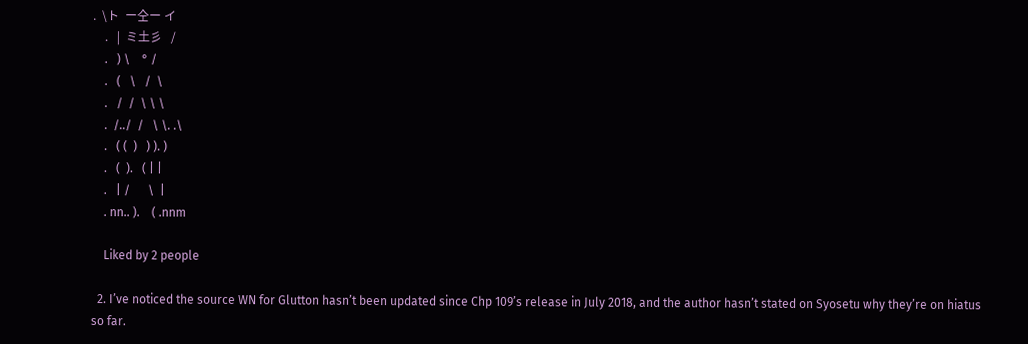.  \ト  ー仝ー イ
    .   |  ミ土彡   /
    .   ) \    ° /
    .   (   \   /  \
    .   /  /  \ \ \
    .  /../  /   \ \. .\
    .   ( (  )   ) ). )
    .   (  ).   ( | |
    .   | /      \  |
    . nn.. ).    ( .nnm

    Liked by 2 people

  2. I’ve noticed the source WN for Glutton hasn’t been updated since Chp 109’s release in July 2018, and the author hasn’t stated on Syosetu why they’re on hiatus so far.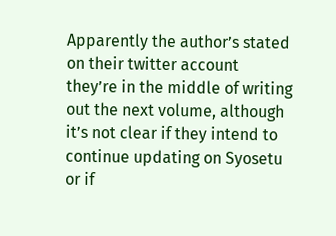Apparently the author’s stated on their twitter account they’re in the middle of writing out the next volume, although it’s not clear if they intend to continue updating on Syosetu or if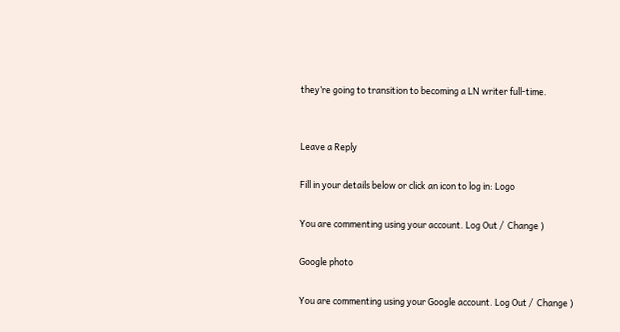they’re going to transition to becoming a LN writer full-time.


Leave a Reply

Fill in your details below or click an icon to log in: Logo

You are commenting using your account. Log Out /  Change )

Google photo

You are commenting using your Google account. Log Out /  Change )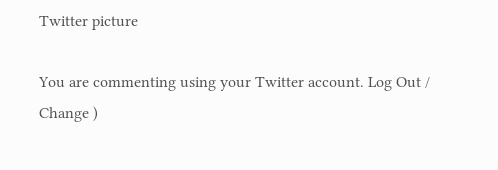Twitter picture

You are commenting using your Twitter account. Log Out /  Change )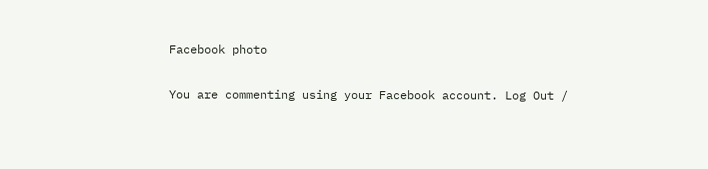Facebook photo

You are commenting using your Facebook account. Log Out /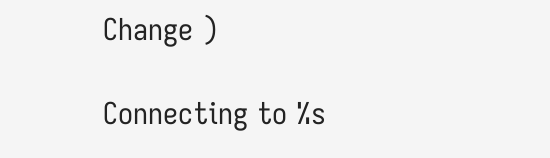Change )

Connecting to %s